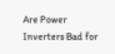Are Power Inverters Bad for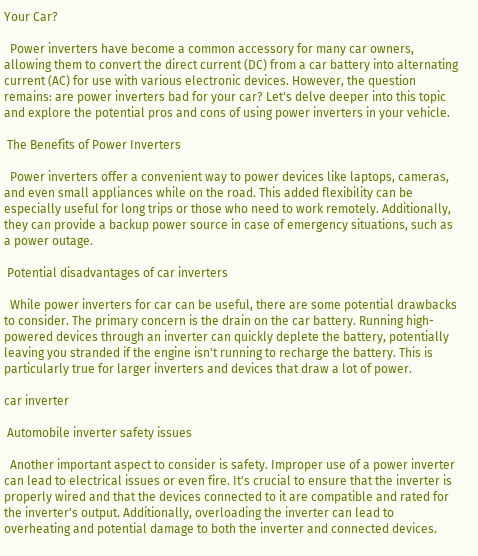Your Car?

  Power inverters have become a common accessory for many car owners, allowing them to convert the direct current (DC) from a car battery into alternating current (AC) for use with various electronic devices. However, the question remains: are power inverters bad for your car? Let's delve deeper into this topic and explore the potential pros and cons of using power inverters in your vehicle.

 The Benefits of Power Inverters

  Power inverters offer a convenient way to power devices like laptops, cameras, and even small appliances while on the road. This added flexibility can be especially useful for long trips or those who need to work remotely. Additionally, they can provide a backup power source in case of emergency situations, such as a power outage.

 Potential disadvantages of car inverters

  While power inverters for car can be useful, there are some potential drawbacks to consider. The primary concern is the drain on the car battery. Running high-powered devices through an inverter can quickly deplete the battery, potentially leaving you stranded if the engine isn't running to recharge the battery. This is particularly true for larger inverters and devices that draw a lot of power.

car inverter

 Automobile inverter safety issues

  Another important aspect to consider is safety. Improper use of a power inverter can lead to electrical issues or even fire. It's crucial to ensure that the inverter is properly wired and that the devices connected to it are compatible and rated for the inverter's output. Additionally, overloading the inverter can lead to overheating and potential damage to both the inverter and connected devices.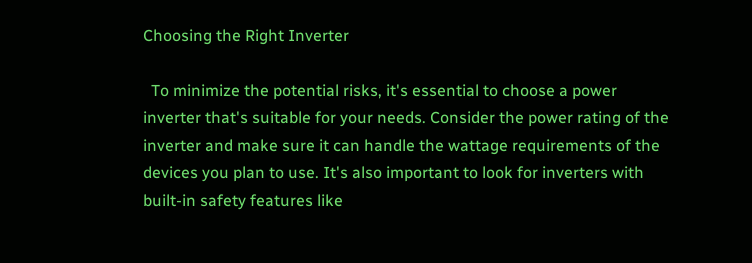Choosing the Right Inverter

  To minimize the potential risks, it's essential to choose a power inverter that's suitable for your needs. Consider the power rating of the inverter and make sure it can handle the wattage requirements of the devices you plan to use. It's also important to look for inverters with built-in safety features like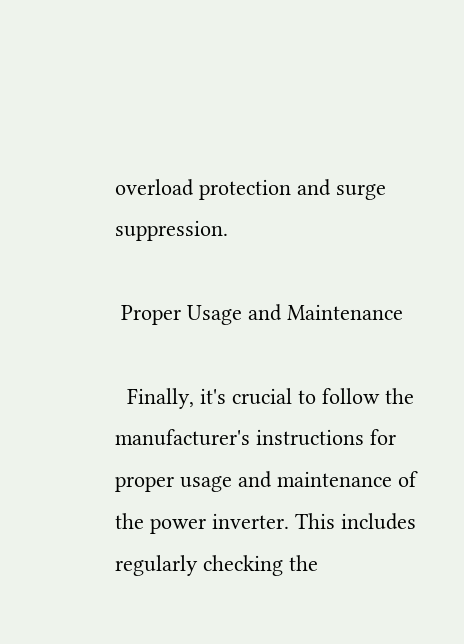overload protection and surge suppression.

 Proper Usage and Maintenance

  Finally, it's crucial to follow the manufacturer's instructions for proper usage and maintenance of the power inverter. This includes regularly checking the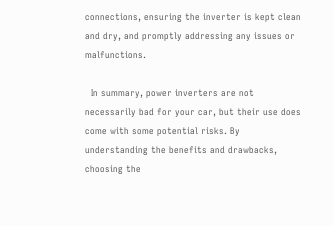connections, ensuring the inverter is kept clean and dry, and promptly addressing any issues or malfunctions.

  In summary, power inverters are not necessarily bad for your car, but their use does come with some potential risks. By understanding the benefits and drawbacks, choosing the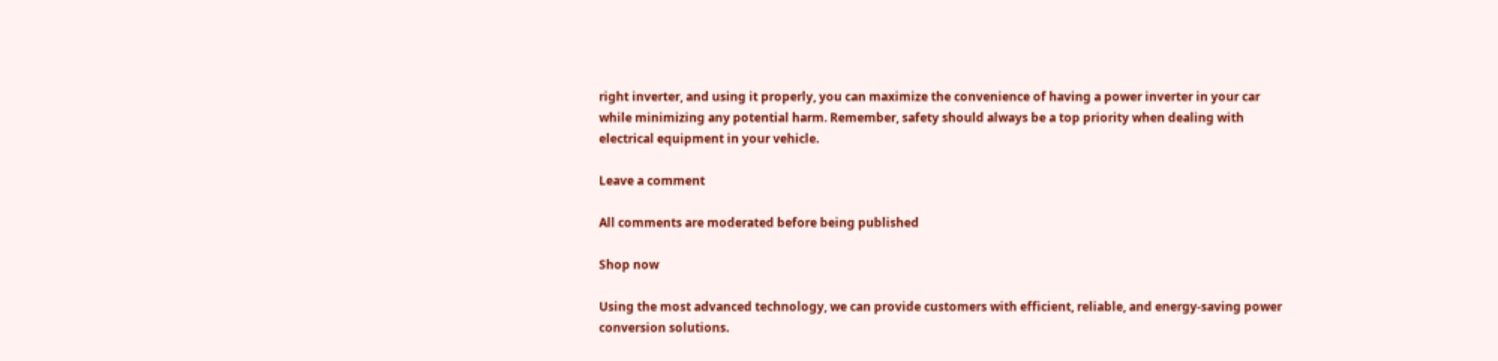right inverter, and using it properly, you can maximize the convenience of having a power inverter in your car while minimizing any potential harm. Remember, safety should always be a top priority when dealing with electrical equipment in your vehicle.

Leave a comment

All comments are moderated before being published

Shop now

Using the most advanced technology, we can provide customers with efficient, reliable, and energy-saving power conversion solutions.